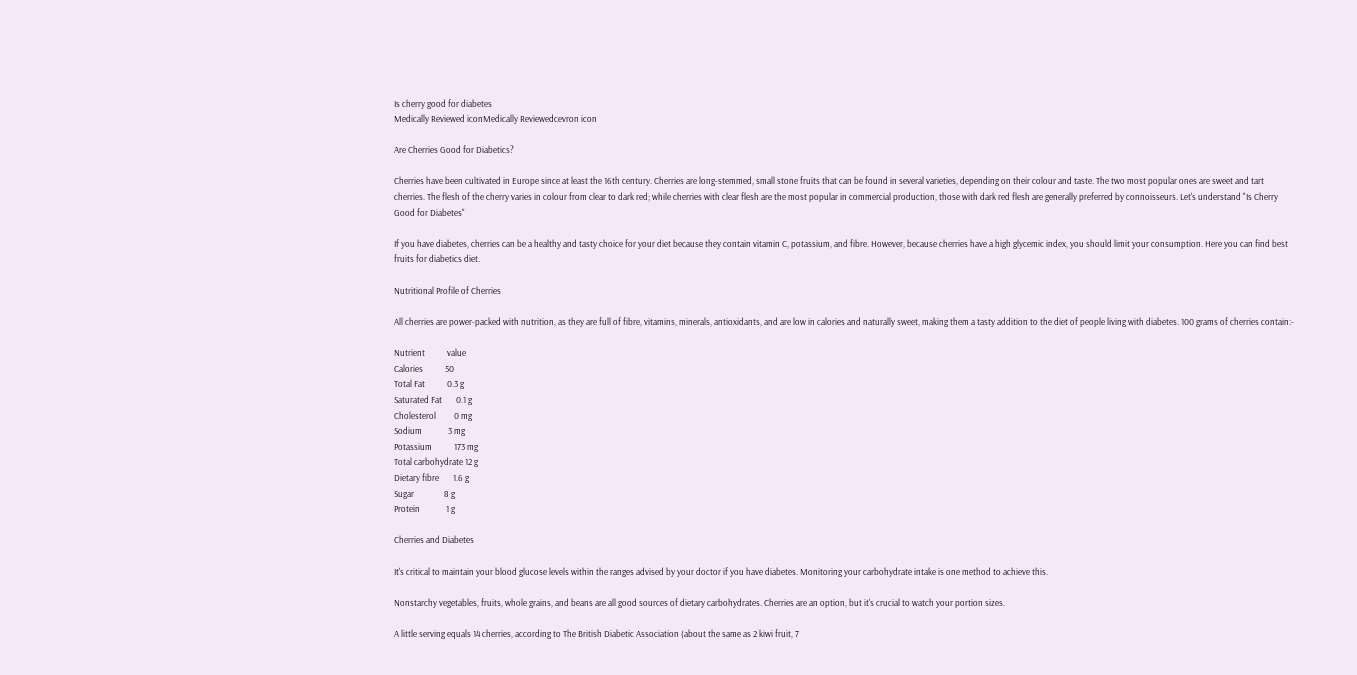Is cherry good for diabetes
Medically Reviewed iconMedically Reviewedcevron icon

Are Cherries Good for Diabetics?

Cherries have been cultivated in Europe since at least the 16th century. Cherries are long-stemmed, small stone fruits that can be found in several varieties, depending on their colour and taste. The two most popular ones are sweet and tart cherries. The flesh of the cherry varies in colour from clear to dark red; while cherries with clear flesh are the most popular in commercial production, those with dark red flesh are generally preferred by connoisseurs. Let's understand "Is Cherry Good for Diabetes"

If you have diabetes, cherries can be a healthy and tasty choice for your diet because they contain vitamin C, potassium, and fibre. However, because cherries have a high glycemic index, you should limit your consumption. Here you can find best fruits for diabetics diet.

Nutritional Profile of Cherries

All cherries are power-packed with nutrition, as they are full of fibre, vitamins, minerals, antioxidants, and are low in calories and naturally sweet, making them a tasty addition to the diet of people living with diabetes. 100 grams of cherries contain:-

Nutrient           value
Calories           50
Total Fat           0.3 g
Saturated Fat       0.1 g
Cholesterol         0 mg
Sodium             3 mg
Potassium           173 mg
Total carbohydrate 12 g
Dietary fibre       1.6 g
Sugar               8 g
Protein             1 g

Cherries and Diabetes

It's critical to maintain your blood glucose levels within the ranges advised by your doctor if you have diabetes. Monitoring your carbohydrate intake is one method to achieve this.

Nonstarchy vegetables, fruits, whole grains, and beans are all good sources of dietary carbohydrates. Cherries are an option, but it's crucial to watch your portion sizes.

A little serving equals 14 cherries, according to The British Diabetic Association (about the same as 2 kiwi fruit, 7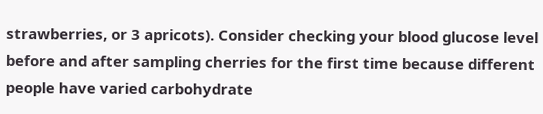strawberries, or 3 apricots). Consider checking your blood glucose level before and after sampling cherries for the first time because different people have varied carbohydrate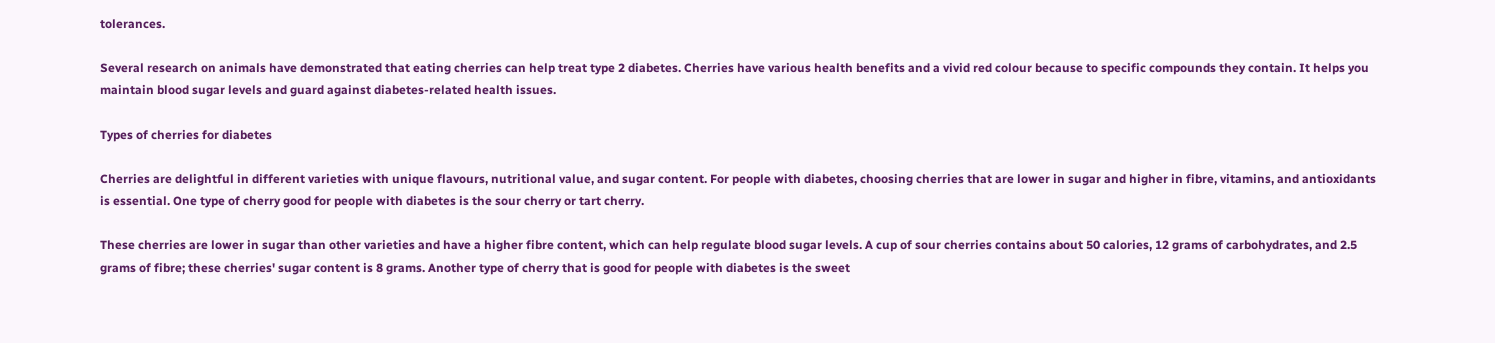tolerances.

Several research on animals have demonstrated that eating cherries can help treat type 2 diabetes. Cherries have various health benefits and a vivid red colour because to specific compounds they contain. It helps you maintain blood sugar levels and guard against diabetes-related health issues.

Types of cherries for diabetes

Cherries are delightful in different varieties with unique flavours, nutritional value, and sugar content. For people with diabetes, choosing cherries that are lower in sugar and higher in fibre, vitamins, and antioxidants is essential. One type of cherry good for people with diabetes is the sour cherry or tart cherry.

These cherries are lower in sugar than other varieties and have a higher fibre content, which can help regulate blood sugar levels. A cup of sour cherries contains about 50 calories, 12 grams of carbohydrates, and 2.5 grams of fibre; these cherries' sugar content is 8 grams. Another type of cherry that is good for people with diabetes is the sweet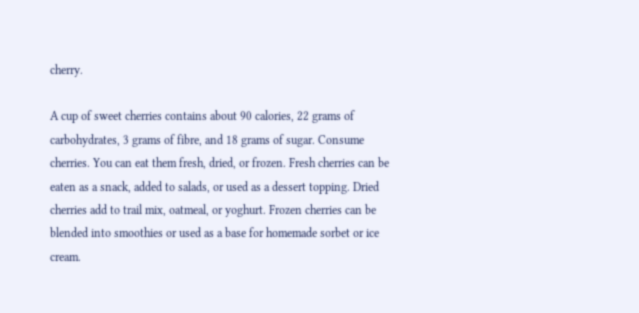cherry.

A cup of sweet cherries contains about 90 calories, 22 grams of carbohydrates, 3 grams of fibre, and 18 grams of sugar. Consume cherries. You can eat them fresh, dried, or frozen. Fresh cherries can be eaten as a snack, added to salads, or used as a dessert topping. Dried cherries add to trail mix, oatmeal, or yoghurt. Frozen cherries can be blended into smoothies or used as a base for homemade sorbet or ice cream.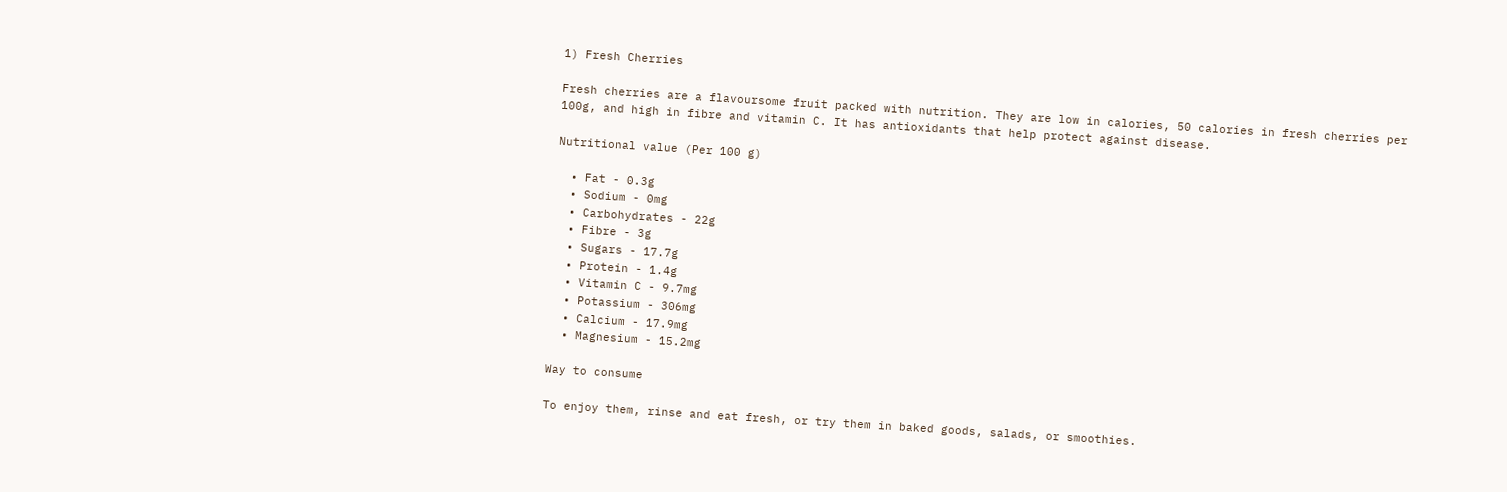1) Fresh Cherries

Fresh cherries are a flavoursome fruit packed with nutrition. They are low in calories, 50 calories in fresh cherries per 100g, and high in fibre and vitamin C. It has antioxidants that help protect against disease.

Nutritional value (Per 100 g)

  • Fat - 0.3g
  • Sodium - 0mg
  • Carbohydrates - 22g
  • Fibre - 3g
  • Sugars - 17.7g
  • Protein - 1.4g
  • Vitamin C - 9.7mg
  • Potassium - 306mg
  • Calcium - 17.9mg
  • Magnesium - 15.2mg

Way to consume

To enjoy them, rinse and eat fresh, or try them in baked goods, salads, or smoothies.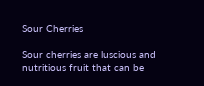Sour Cherries

Sour cherries are luscious and nutritious fruit that can be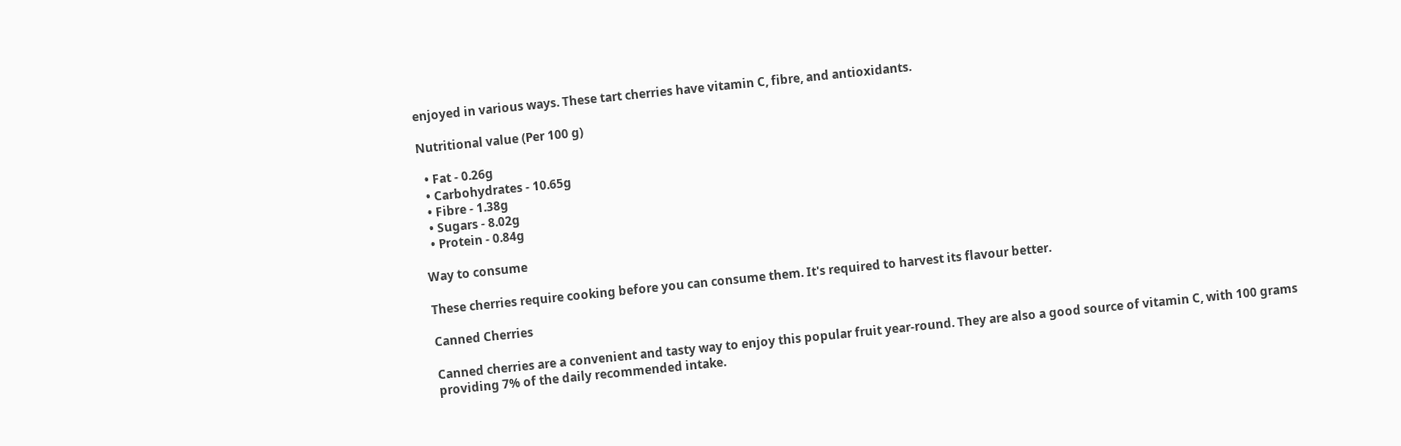enjoyed in various ways. These tart cherries have vitamin C, fibre, and antioxidants.

Nutritional value (Per 100 g)

  • Fat - 0.26g
  • Carbohydrates - 10.65g
  • Fibre - 1.38g
  • Sugars - 8.02g
  • Protein - 0.84g

Way to consume

These cherries require cooking before you can consume them. It's required to harvest its flavour better.

Canned Cherries

Canned cherries are a convenient and tasty way to enjoy this popular fruit year-round. They are also a good source of vitamin C, with 100 grams providing 7% of the daily recommended intake.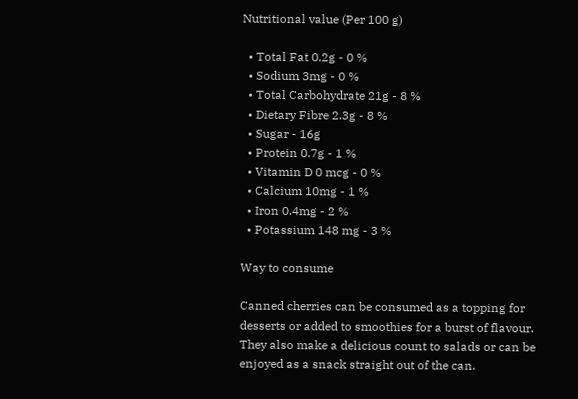Nutritional value (Per 100 g)

  • Total Fat 0.2g - 0 %
  • Sodium 3mg - 0 %
  • Total Carbohydrate 21g - 8 %
  • Dietary Fibre 2.3g - 8 %
  • Sugar - 16g
  • Protein 0.7g - 1 %
  • Vitamin D 0 mcg - 0 %
  • Calcium 10mg - 1 %
  • Iron 0.4mg - 2 %
  • Potassium 148 mg - 3 %

Way to consume

Canned cherries can be consumed as a topping for desserts or added to smoothies for a burst of flavour. They also make a delicious count to salads or can be enjoyed as a snack straight out of the can.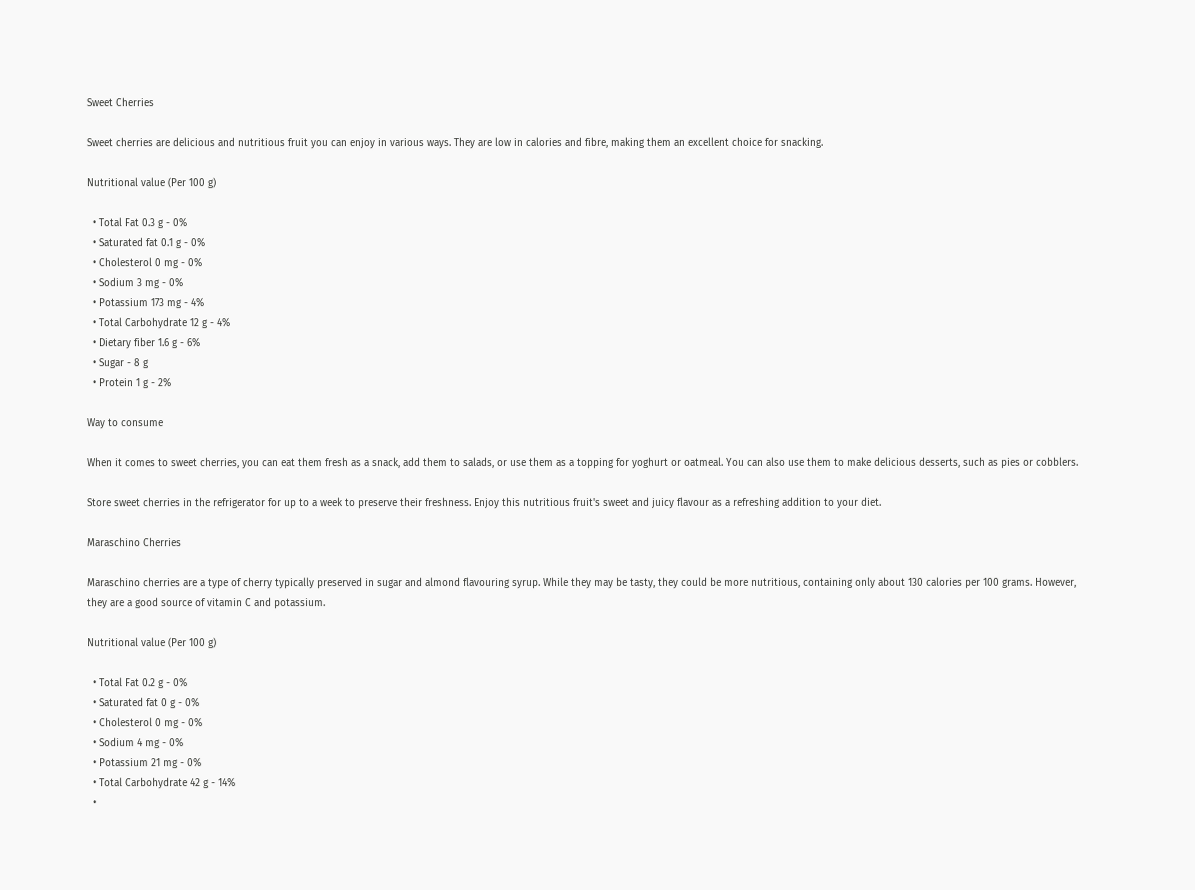Sweet Cherries

Sweet cherries are delicious and nutritious fruit you can enjoy in various ways. They are low in calories and fibre, making them an excellent choice for snacking.

Nutritional value (Per 100 g)

  • Total Fat 0.3 g - 0%
  • Saturated fat 0.1 g - 0%
  • Cholesterol 0 mg - 0%
  • Sodium 3 mg - 0%
  • Potassium 173 mg - 4%
  • Total Carbohydrate 12 g - 4%
  • Dietary fiber 1.6 g - 6%
  • Sugar - 8 g
  • Protein 1 g - 2%

Way to consume

When it comes to sweet cherries, you can eat them fresh as a snack, add them to salads, or use them as a topping for yoghurt or oatmeal. You can also use them to make delicious desserts, such as pies or cobblers.

Store sweet cherries in the refrigerator for up to a week to preserve their freshness. Enjoy this nutritious fruit's sweet and juicy flavour as a refreshing addition to your diet.

Maraschino Cherries

Maraschino cherries are a type of cherry typically preserved in sugar and almond flavouring syrup. While they may be tasty, they could be more nutritious, containing only about 130 calories per 100 grams. However, they are a good source of vitamin C and potassium.

Nutritional value (Per 100 g)

  • Total Fat 0.2 g - 0%
  • Saturated fat 0 g - 0%
  • Cholesterol 0 mg - 0%
  • Sodium 4 mg - 0%
  • Potassium 21 mg - 0%
  • Total Carbohydrate 42 g - 14%
  •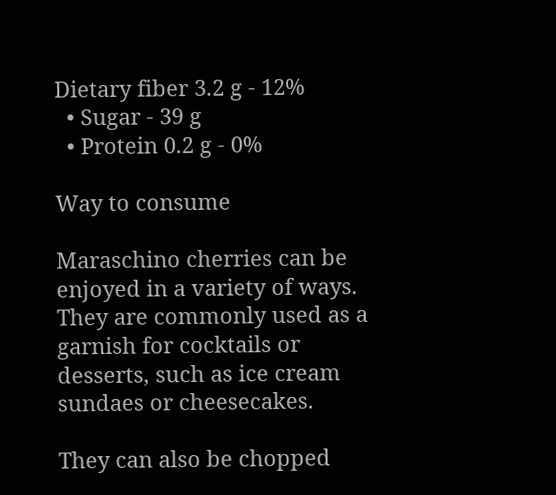Dietary fiber 3.2 g - 12%
  • Sugar - 39 g
  • Protein 0.2 g - 0%

Way to consume

Maraschino cherries can be enjoyed in a variety of ways. They are commonly used as a garnish for cocktails or desserts, such as ice cream sundaes or cheesecakes.

They can also be chopped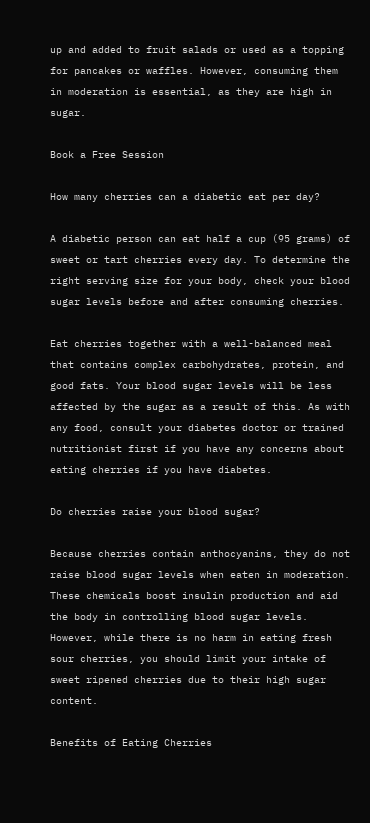up and added to fruit salads or used as a topping for pancakes or waffles. However, consuming them in moderation is essential, as they are high in sugar.

Book a Free Session

How many cherries can a diabetic eat per day?

A diabetic person can eat half a cup (95 grams) of sweet or tart cherries every day. To determine the right serving size for your body, check your blood sugar levels before and after consuming cherries.

Eat cherries together with a well-balanced meal that contains complex carbohydrates, protein, and good fats. Your blood sugar levels will be less affected by the sugar as a result of this. As with any food, consult your diabetes doctor or trained nutritionist first if you have any concerns about eating cherries if you have diabetes.

Do cherries raise your blood sugar?

Because cherries contain anthocyanins, they do not raise blood sugar levels when eaten in moderation. These chemicals boost insulin production and aid the body in controlling blood sugar levels. However, while there is no harm in eating fresh sour cherries, you should limit your intake of sweet ripened cherries due to their high sugar content.

Benefits of Eating Cherries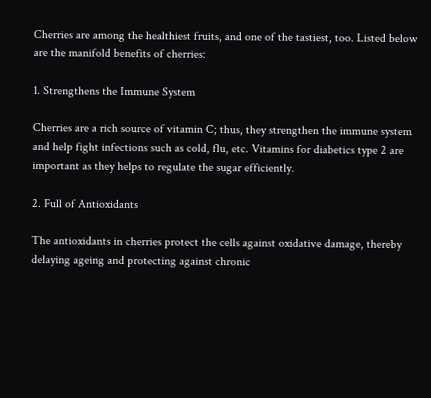Cherries are among the healthiest fruits, and one of the tastiest, too. Listed below are the manifold benefits of cherries:

1. Strengthens the Immune System

Cherries are a rich source of vitamin C; thus, they strengthen the immune system and help fight infections such as cold, flu, etc. Vitamins for diabetics type 2 are important as they helps to regulate the sugar efficiently.

2. Full of Antioxidants

The antioxidants in cherries protect the cells against oxidative damage, thereby delaying ageing and protecting against chronic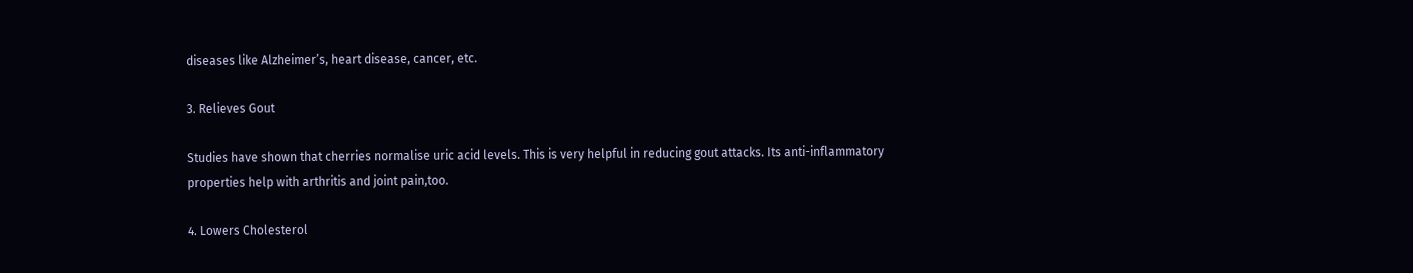diseases like Alzheimer’s, heart disease, cancer, etc.

3. Relieves Gout

Studies have shown that cherries normalise uric acid levels. This is very helpful in reducing gout attacks. Its anti-inflammatory properties help with arthritis and joint pain,too.

4. Lowers Cholesterol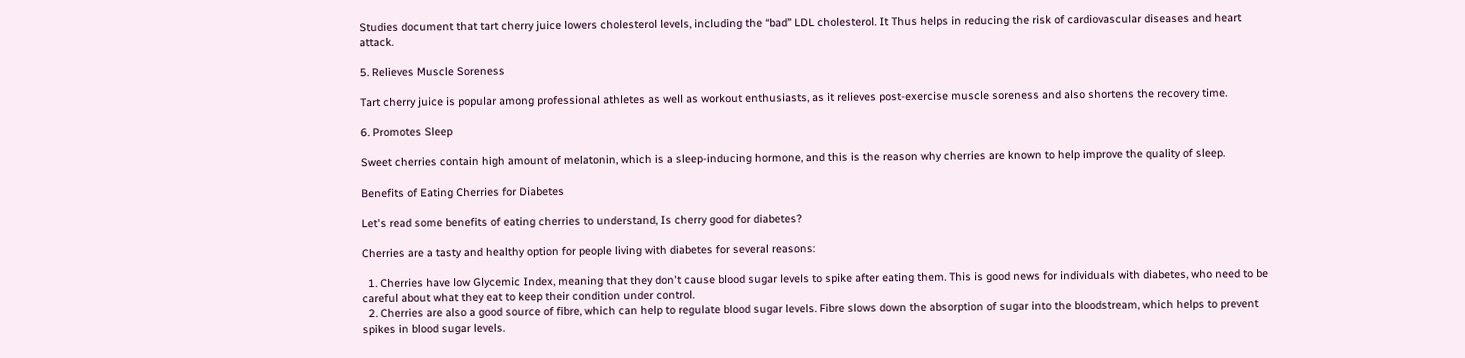Studies document that tart cherry juice lowers cholesterol levels, including the “bad” LDL cholesterol. It Thus helps in reducing the risk of cardiovascular diseases and heart attack.

5. Relieves Muscle Soreness

Tart cherry juice is popular among professional athletes as well as workout enthusiasts, as it relieves post-exercise muscle soreness and also shortens the recovery time.

6. Promotes Sleep

Sweet cherries contain high amount of melatonin, which is a sleep-inducing hormone, and this is the reason why cherries are known to help improve the quality of sleep.

Benefits of Eating Cherries for Diabetes

Let's read some benefits of eating cherries to understand, Is cherry good for diabetes?

Cherries are a tasty and healthy option for people living with diabetes for several reasons:

  1. Cherries have low Glycemic Index, meaning that they don't cause blood sugar levels to spike after eating them. This is good news for individuals with diabetes, who need to be careful about what they eat to keep their condition under control.
  2. Cherries are also a good source of fibre, which can help to regulate blood sugar levels. Fibre slows down the absorption of sugar into the bloodstream, which helps to prevent spikes in blood sugar levels.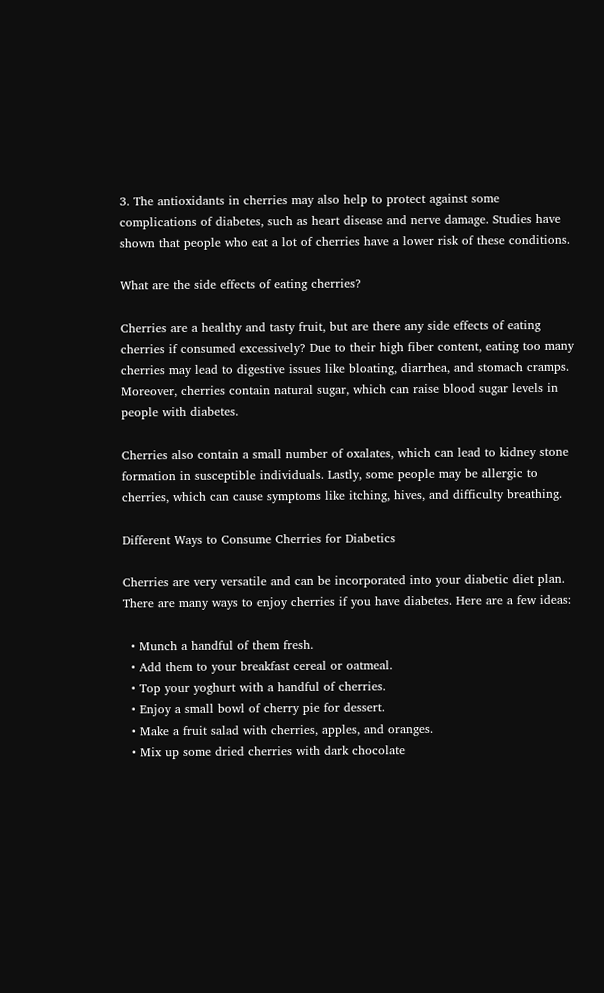3. The antioxidants in cherries may also help to protect against some complications of diabetes, such as heart disease and nerve damage. Studies have shown that people who eat a lot of cherries have a lower risk of these conditions.

What are the side effects of eating cherries?

Cherries are a healthy and tasty fruit, but are there any side effects of eating cherries if consumed excessively? Due to their high fiber content, eating too many cherries may lead to digestive issues like bloating, diarrhea, and stomach cramps. Moreover, cherries contain natural sugar, which can raise blood sugar levels in people with diabetes.

Cherries also contain a small number of oxalates, which can lead to kidney stone formation in susceptible individuals. Lastly, some people may be allergic to cherries, which can cause symptoms like itching, hives, and difficulty breathing.

Different Ways to Consume Cherries for Diabetics

Cherries are very versatile and can be incorporated into your diabetic diet plan. There are many ways to enjoy cherries if you have diabetes. Here are a few ideas:

  • Munch a handful of them fresh.
  • Add them to your breakfast cereal or oatmeal.
  • Top your yoghurt with a handful of cherries.
  • Enjoy a small bowl of cherry pie for dessert.
  • Make a fruit salad with cherries, apples, and oranges.
  • Mix up some dried cherries with dark chocolate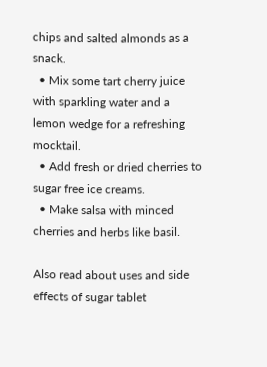chips and salted almonds as a snack.
  • Mix some tart cherry juice with sparkling water and a lemon wedge for a refreshing mocktail.
  • Add fresh or dried cherries to sugar free ice creams.
  • Make salsa with minced cherries and herbs like basil.

Also read about uses and side effects of sugar tablet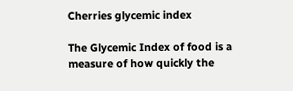Cherries glycemic index

The Glycemic Index of food is a measure of how quickly the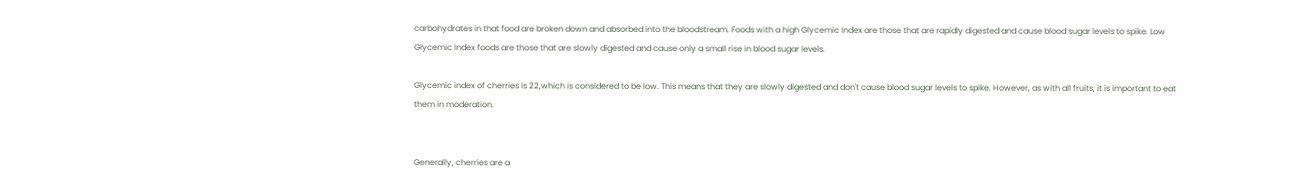carbohydrates in that food are broken down and absorbed into the bloodstream. Foods with a high Glycemic Index are those that are rapidly digested and cause blood sugar levels to spike. Low Glycemic Index foods are those that are slowly digested and cause only a small rise in blood sugar levels.

Glycemic index of cherries is 22,which is considered to be low. This means that they are slowly digested and don't cause blood sugar levels to spike. However, as with all fruits, it is important to eat them in moderation.


Generally, cherries are a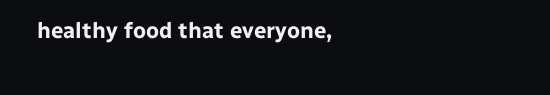healthy food that everyone,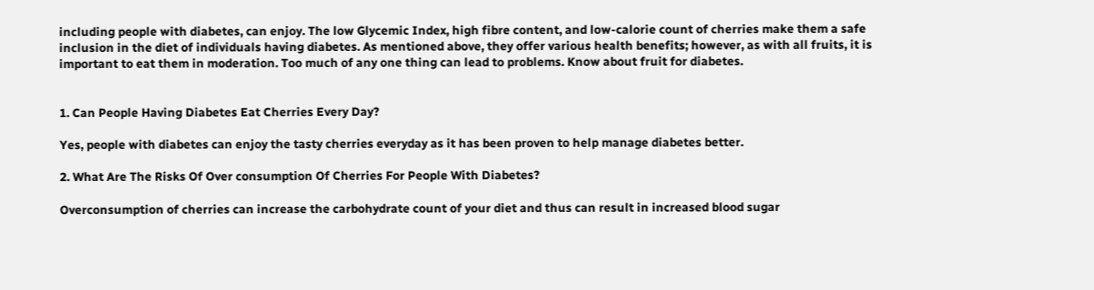including people with diabetes, can enjoy. The low Glycemic Index, high fibre content, and low-calorie count of cherries make them a safe inclusion in the diet of individuals having diabetes. As mentioned above, they offer various health benefits; however, as with all fruits, it is important to eat them in moderation. Too much of any one thing can lead to problems. Know about fruit for diabetes.


1. Can People Having Diabetes Eat Cherries Every Day?

Yes, people with diabetes can enjoy the tasty cherries everyday as it has been proven to help manage diabetes better.

2. What Are The Risks Of Over consumption Of Cherries For People With Diabetes?

Overconsumption of cherries can increase the carbohydrate count of your diet and thus can result in increased blood sugar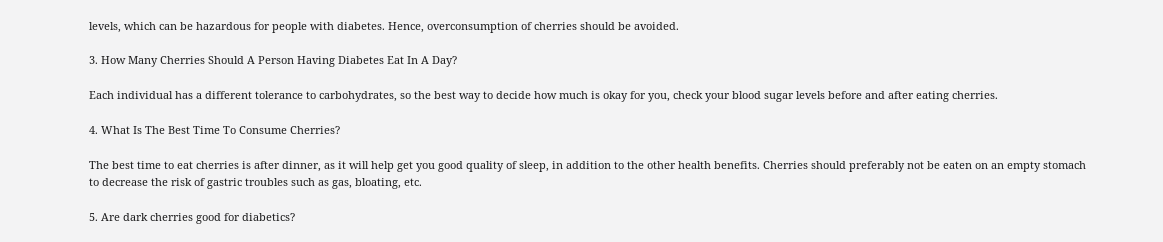levels, which can be hazardous for people with diabetes. Hence, overconsumption of cherries should be avoided.

3. How Many Cherries Should A Person Having Diabetes Eat In A Day?

Each individual has a different tolerance to carbohydrates, so the best way to decide how much is okay for you, check your blood sugar levels before and after eating cherries.

4. What Is The Best Time To Consume Cherries?

The best time to eat cherries is after dinner, as it will help get you good quality of sleep, in addition to the other health benefits. Cherries should preferably not be eaten on an empty stomach to decrease the risk of gastric troubles such as gas, bloating, etc.

5. Are dark cherries good for diabetics?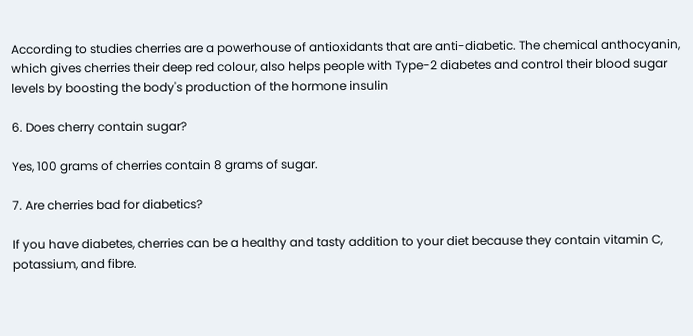According to studies cherries are a powerhouse of antioxidants that are anti-diabetic. The chemical anthocyanin, which gives cherries their deep red colour, also helps people with Type-2 diabetes and control their blood sugar levels by boosting the body's production of the hormone insulin

6. Does cherry contain sugar?

Yes, 100 grams of cherries contain 8 grams of sugar.

7. Are cherries bad for diabetics?

If you have diabetes, cherries can be a healthy and tasty addition to your diet because they contain vitamin C, potassium, and fibre.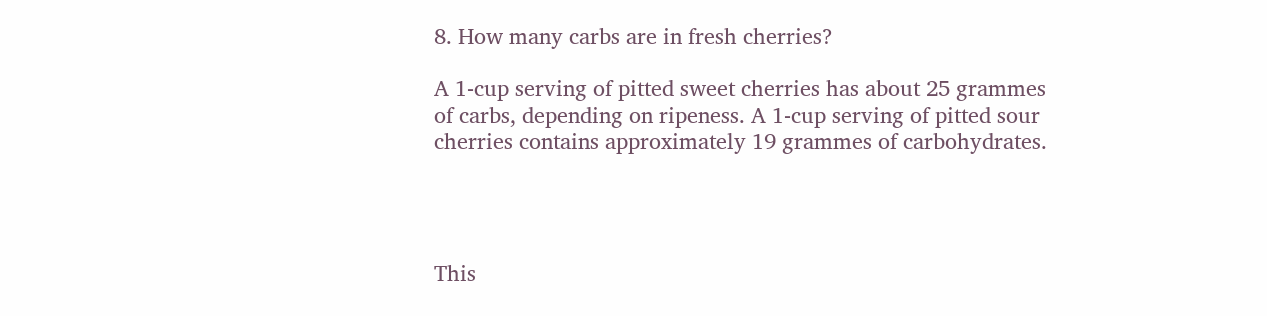8. How many carbs are in fresh cherries?

A 1-cup serving of pitted sweet cherries has about 25 grammes of carbs, depending on ripeness. A 1-cup serving of pitted sour cherries contains approximately 19 grammes of carbohydrates.




This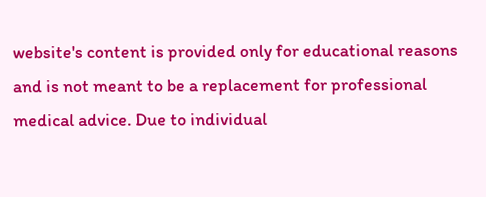website's content is provided only for educational reasons and is not meant to be a replacement for professional medical advice. Due to individual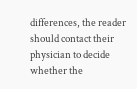differences, the reader should contact their physician to decide whether the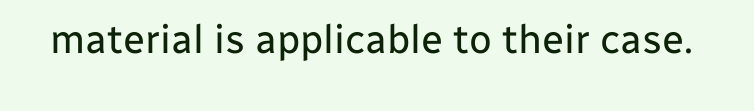material is applicable to their case.